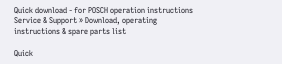Quick download - for POSCH operation instructions
Service & Support » Download, operating instructions & spare parts list

Quick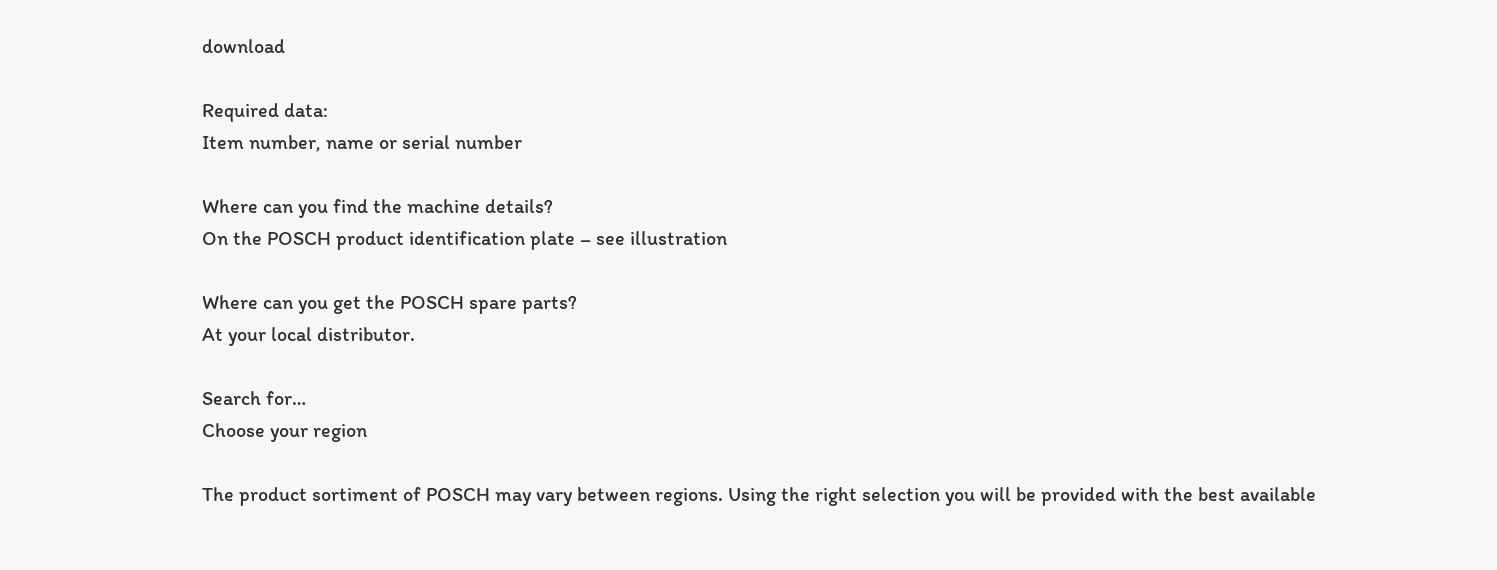download

Required data:
Item number, name or serial number

Where can you find the machine details?
On the POSCH product identification plate – see illustration

Where can you get the POSCH spare parts?
At your local distributor.

Search for…
Choose your region

The product sortiment of POSCH may vary between regions. Using the right selection you will be provided with the best available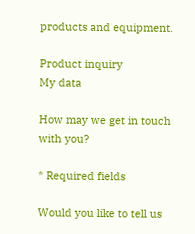products and equipment.

Product inquiry
My data

How may we get in touch with you?

* Required fields

Would you like to tell us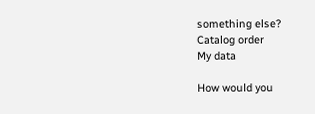something else?
Catalog order
My data

How would you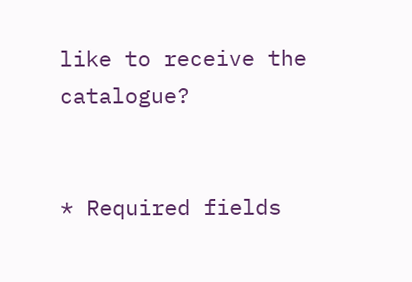like to receive the catalogue?


* Required fields